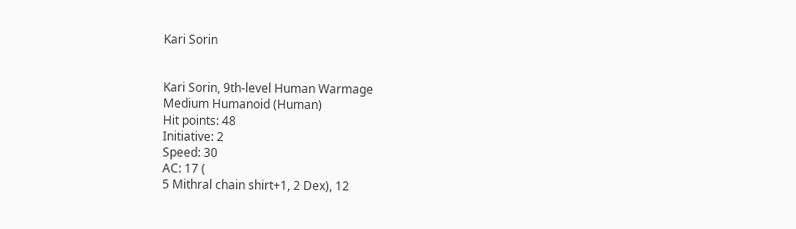Kari Sorin


Kari Sorin, 9th-level Human Warmage
Medium Humanoid (Human)
Hit points: 48
Initiative: 2
Speed: 30
AC: 17 (
5 Mithral chain shirt+1, 2 Dex), 12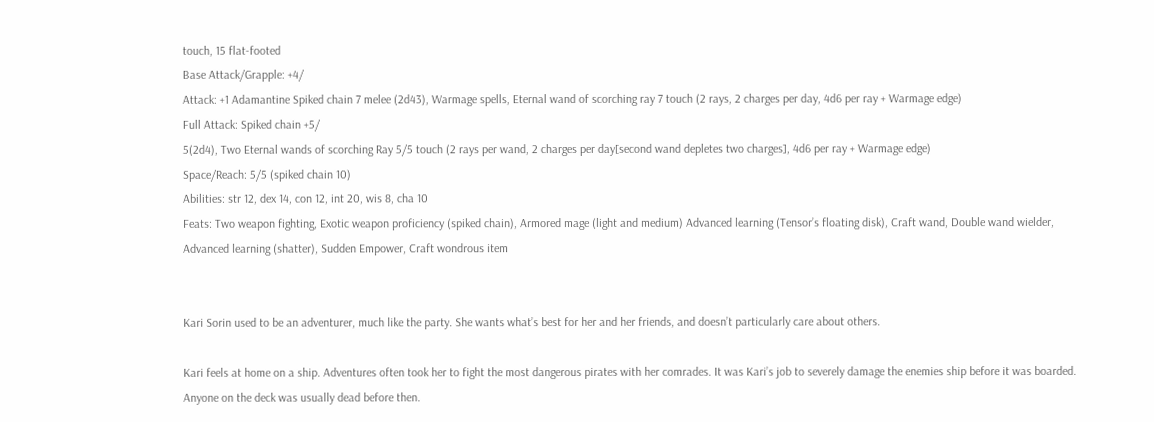touch, 15 flat-footed
Base Attack/Grapple: +4/
Attack: +1 Adamantine Spiked chain 7 melee (2d43), Warmage spells, Eternal wand of scorching ray 7 touch (2 rays, 2 charges per day, 4d6 per ray + Warmage edge)
Full Attack: Spiked chain +5/
5(2d4), Two Eternal wands of scorching Ray 5/5 touch (2 rays per wand, 2 charges per day[second wand depletes two charges], 4d6 per ray + Warmage edge)
Space/Reach: 5/5 (spiked chain 10)
Abilities: str 12, dex 14, con 12, int 20, wis 8, cha 10
Feats: Two weapon fighting, Exotic weapon proficiency (spiked chain), Armored mage (light and medium) Advanced learning (Tensor’s floating disk), Craft wand, Double wand wielder, Advanced learning (shatter), Sudden Empower, Craft wondrous item


Kari Sorin used to be an adventurer, much like the party. She wants what’s best for her and her friends, and doesn’t particularly care about others.

Kari feels at home on a ship. Adventures often took her to fight the most dangerous pirates with her comrades. It was Kari’s job to severely damage the enemies ship before it was boarded. Anyone on the deck was usually dead before then.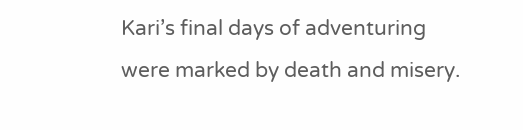Kari’s final days of adventuring were marked by death and misery.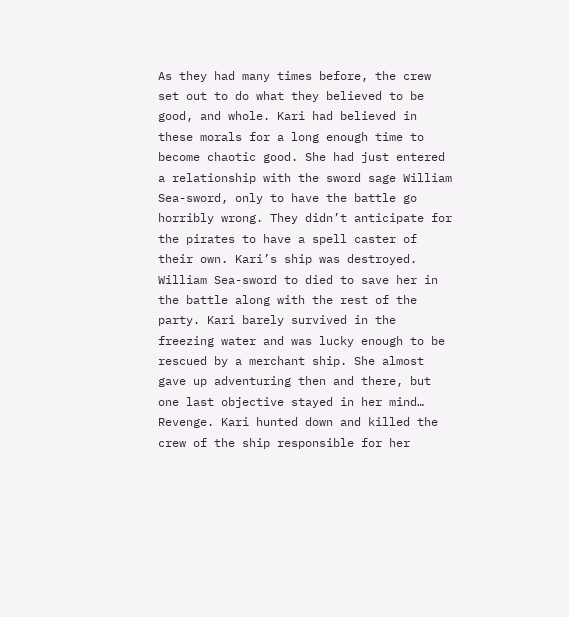As they had many times before, the crew set out to do what they believed to be good, and whole. Kari had believed in these morals for a long enough time to become chaotic good. She had just entered a relationship with the sword sage William Sea-sword, only to have the battle go horribly wrong. They didn’t anticipate for the pirates to have a spell caster of their own. Kari’s ship was destroyed. William Sea-sword to died to save her in the battle along with the rest of the party. Kari barely survived in the freezing water and was lucky enough to be rescued by a merchant ship. She almost gave up adventuring then and there, but one last objective stayed in her mind… Revenge. Kari hunted down and killed the crew of the ship responsible for her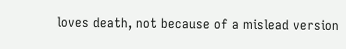loves death, not because of a mislead version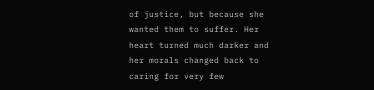of justice, but because she wanted them to suffer. Her heart turned much darker and her morals changed back to caring for very few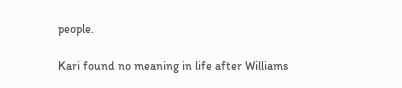people.

Kari found no meaning in life after Williams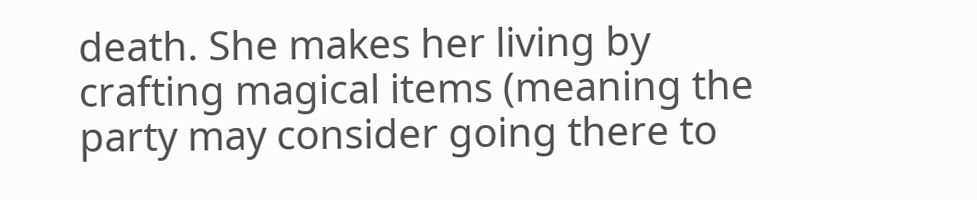death. She makes her living by crafting magical items (meaning the party may consider going there to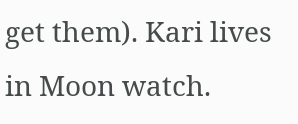get them). Kari lives in Moon watch.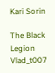Kari Sorin

The Black Legion Vlad_t007